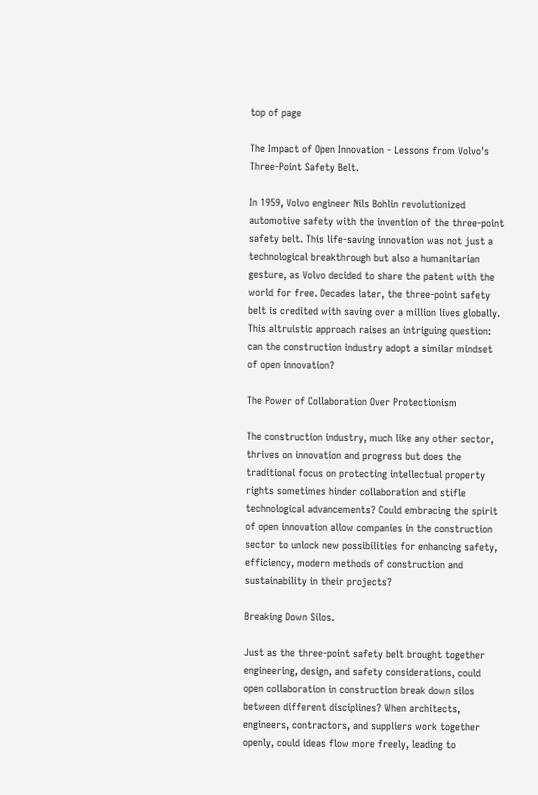top of page

The Impact of Open Innovation - Lessons from Volvo's Three-Point Safety Belt.

In 1959, Volvo engineer Nils Bohlin revolutionized automotive safety with the invention of the three-point safety belt. This life-saving innovation was not just a technological breakthrough but also a humanitarian gesture, as Volvo decided to share the patent with the world for free. Decades later, the three-point safety belt is credited with saving over a million lives globally. This altruistic approach raises an intriguing question: can the construction industry adopt a similar mindset of open innovation?

The Power of Collaboration Over Protectionism

The construction industry, much like any other sector, thrives on innovation and progress but does the traditional focus on protecting intellectual property rights sometimes hinder collaboration and stifle technological advancements? Could embracing the spirit of open innovation allow companies in the construction sector to unlock new possibilities for enhancing safety, efficiency, modern methods of construction and sustainability in their projects?

Breaking Down Silos.

Just as the three-point safety belt brought together engineering, design, and safety considerations, could open collaboration in construction break down silos between different disciplines? When architects, engineers, contractors, and suppliers work together openly, could ideas flow more freely, leading to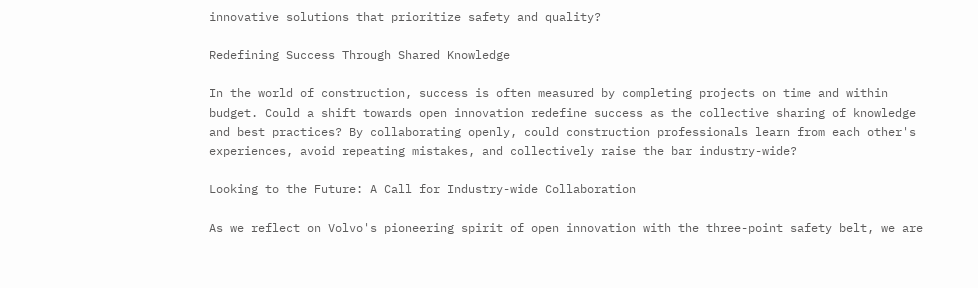innovative solutions that prioritize safety and quality?

Redefining Success Through Shared Knowledge

In the world of construction, success is often measured by completing projects on time and within budget. Could a shift towards open innovation redefine success as the collective sharing of knowledge and best practices? By collaborating openly, could construction professionals learn from each other's experiences, avoid repeating mistakes, and collectively raise the bar industry-wide?

Looking to the Future: A Call for Industry-wide Collaboration

As we reflect on Volvo's pioneering spirit of open innovation with the three-point safety belt, we are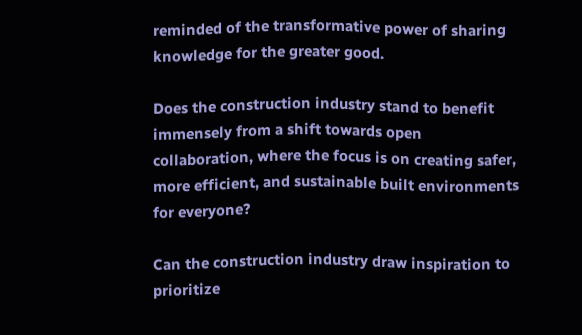reminded of the transformative power of sharing knowledge for the greater good.

Does the construction industry stand to benefit immensely from a shift towards open collaboration, where the focus is on creating safer, more efficient, and sustainable built environments for everyone?

Can the construction industry draw inspiration to prioritize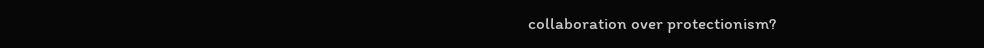collaboration over protectionism?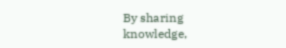By sharing knowledge,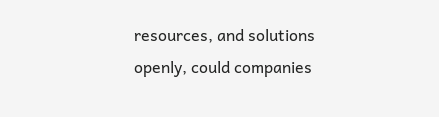resources, and solutions openly, could companies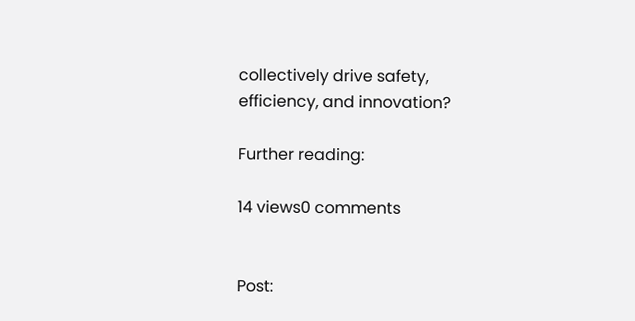collectively drive safety, efficiency, and innovation?

Further reading:

14 views0 comments


Post: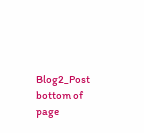Blog2_Post
bottom of page